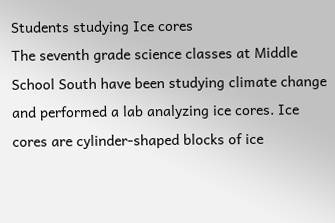Students studying Ice cores
The seventh grade science classes at Middle School South have been studying climate change and performed a lab analyzing ice cores. Ice cores are cylinder-shaped blocks of ice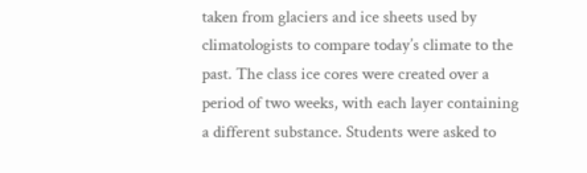taken from glaciers and ice sheets used by climatologists to compare today’s climate to the past. The class ice cores were created over a period of two weeks, with each layer containing a different substance. Students were asked to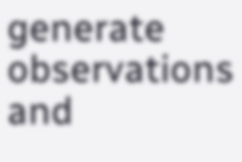generate observations and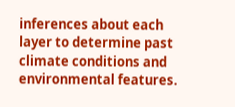inferences about each layer to determine past climate conditions and environmental features.